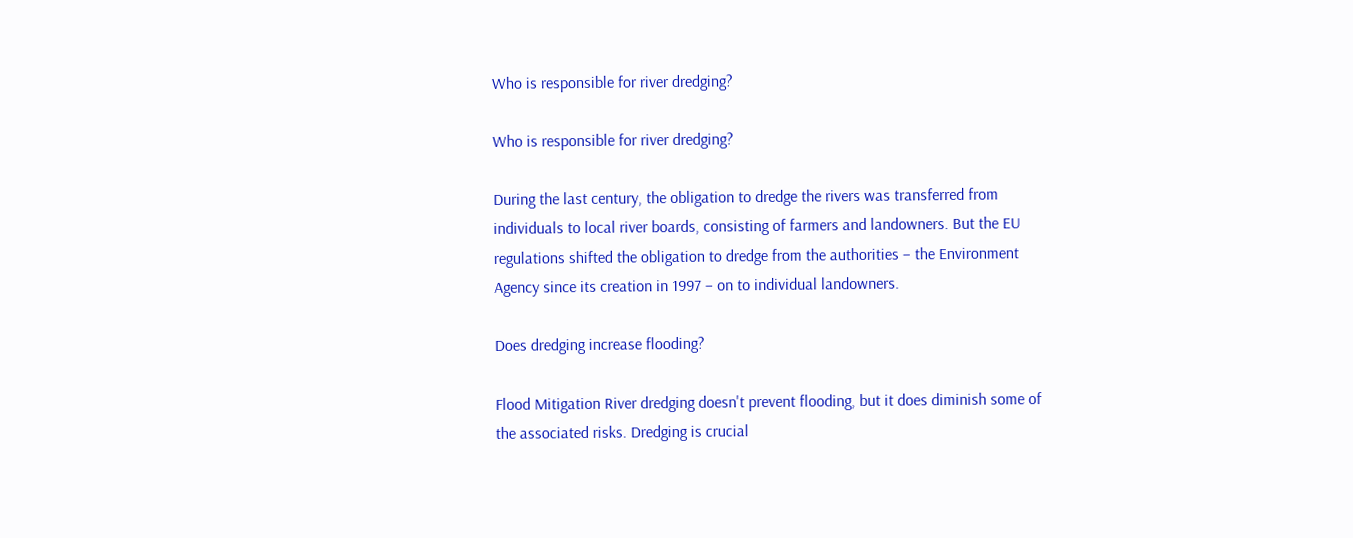Who is responsible for river dredging?

Who is responsible for river dredging?

During the last century, the obligation to dredge the rivers was transferred from individuals to local river boards, consisting of farmers and landowners. But the EU regulations shifted the obligation to dredge from the authorities – the Environment Agency since its creation in 1997 – on to individual landowners.

Does dredging increase flooding?

Flood Mitigation River dredging doesn't prevent flooding, but it does diminish some of the associated risks. Dredging is crucial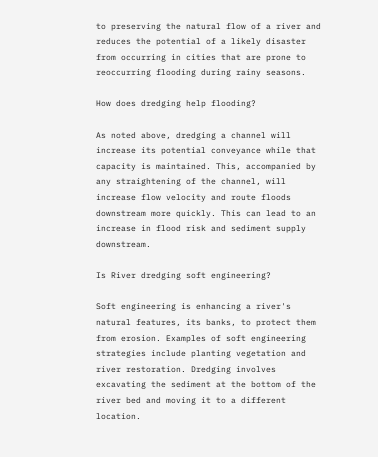to preserving the natural flow of a river and reduces the potential of a likely disaster from occurring in cities that are prone to reoccurring flooding during rainy seasons.

How does dredging help flooding?

As noted above, dredging a channel will increase its potential conveyance while that capacity is maintained. This, accompanied by any straightening of the channel, will increase flow velocity and route floods downstream more quickly. This can lead to an increase in flood risk and sediment supply downstream.

Is River dredging soft engineering?

Soft engineering is enhancing a river's natural features, its banks, to protect them from erosion. Examples of soft engineering strategies include planting vegetation and river restoration. Dredging involves excavating the sediment at the bottom of the river bed and moving it to a different location.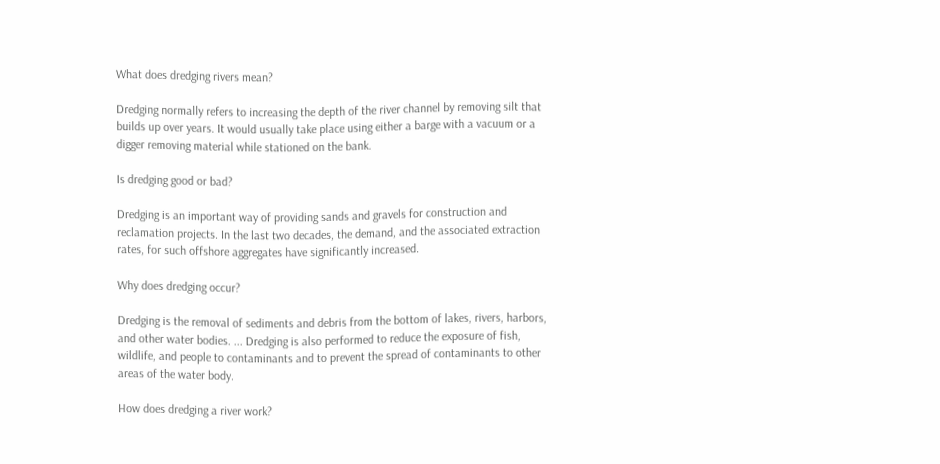What does dredging rivers mean?

Dredging normally refers to increasing the depth of the river channel by removing silt that builds up over years. It would usually take place using either a barge with a vacuum or a digger removing material while stationed on the bank.

Is dredging good or bad?

Dredging is an important way of providing sands and gravels for construction and reclamation projects. In the last two decades, the demand, and the associated extraction rates, for such offshore aggregates have significantly increased.

Why does dredging occur?

Dredging is the removal of sediments and debris from the bottom of lakes, rivers, harbors, and other water bodies. ... Dredging is also performed to reduce the exposure of fish, wildlife, and people to contaminants and to prevent the spread of contaminants to other areas of the water body.

How does dredging a river work?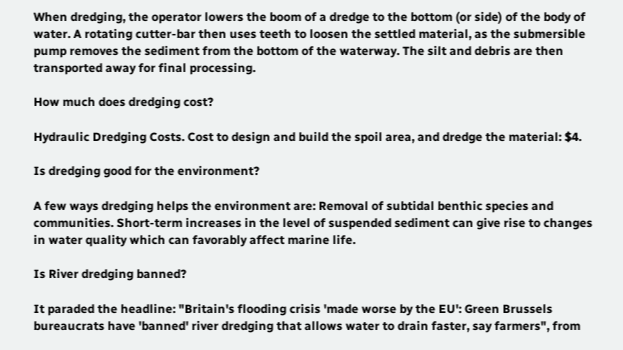When dredging, the operator lowers the boom of a dredge to the bottom (or side) of the body of water. A rotating cutter-bar then uses teeth to loosen the settled material, as the submersible pump removes the sediment from the bottom of the waterway. The silt and debris are then transported away for final processing.

How much does dredging cost?

Hydraulic Dredging Costs. Cost to design and build the spoil area, and dredge the material: $4.

Is dredging good for the environment?

A few ways dredging helps the environment are: Removal of subtidal benthic species and communities. Short-term increases in the level of suspended sediment can give rise to changes in water quality which can favorably affect marine life.

Is River dredging banned?

It paraded the headline: "Britain's flooding crisis 'made worse by the EU': Green Brussels bureaucrats have 'banned' river dredging that allows water to drain faster, say farmers", from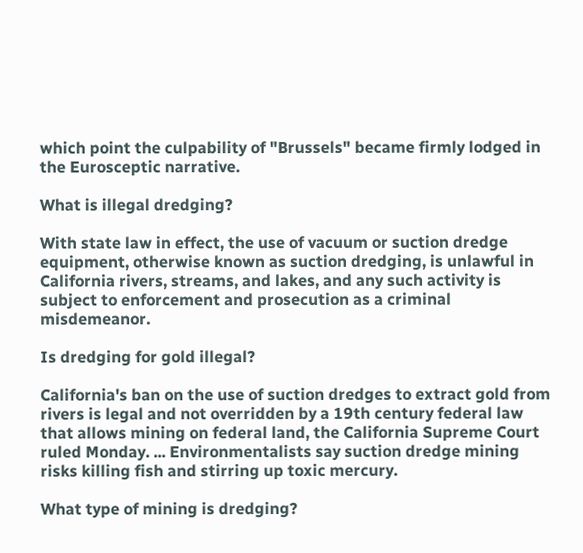which point the culpability of "Brussels" became firmly lodged in the Eurosceptic narrative.

What is illegal dredging?

With state law in effect, the use of vacuum or suction dredge equipment, otherwise known as suction dredging, is unlawful in California rivers, streams, and lakes, and any such activity is subject to enforcement and prosecution as a criminal misdemeanor.

Is dredging for gold illegal?

California's ban on the use of suction dredges to extract gold from rivers is legal and not overridden by a 19th century federal law that allows mining on federal land, the California Supreme Court ruled Monday. ... Environmentalists say suction dredge mining risks killing fish and stirring up toxic mercury.

What type of mining is dredging?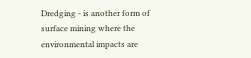Dredging - is another form of surface mining where the environmental impacts are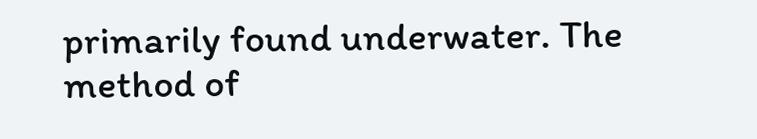primarily found underwater. The method of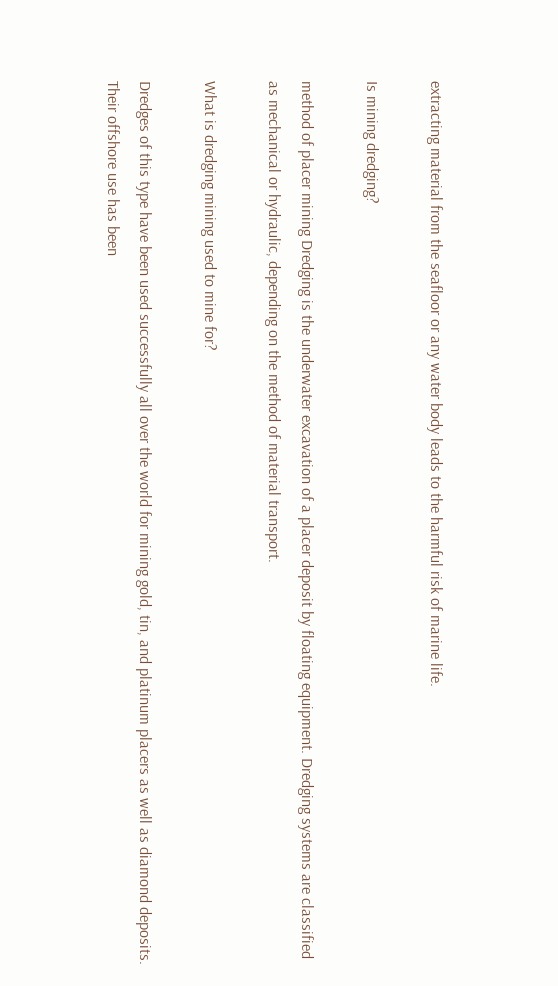extracting material from the seafloor or any water body leads to the harmful risk of marine life.

Is mining dredging?

method of placer mining Dredging is the underwater excavation of a placer deposit by floating equipment. Dredging systems are classified as mechanical or hydraulic, depending on the method of material transport.

What is dredging mining used to mine for?

Dredges of this type have been used successfully all over the world for mining gold, tin, and platinum placers as well as diamond deposits. Their offshore use has been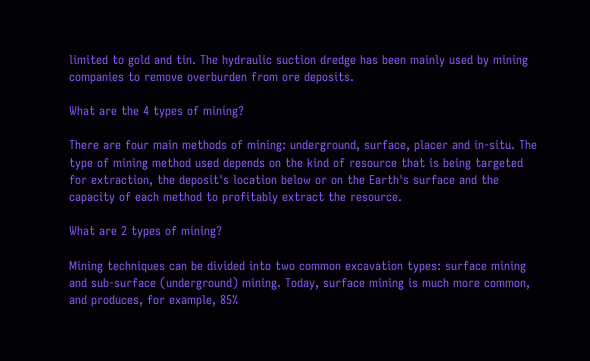limited to gold and tin. The hydraulic suction dredge has been mainly used by mining companies to remove overburden from ore deposits.

What are the 4 types of mining?

There are four main methods of mining: underground, surface, placer and in-situ. The type of mining method used depends on the kind of resource that is being targeted for extraction, the deposit's location below or on the Earth's surface and the capacity of each method to profitably extract the resource.

What are 2 types of mining?

Mining techniques can be divided into two common excavation types: surface mining and sub-surface (underground) mining. Today, surface mining is much more common, and produces, for example, 85%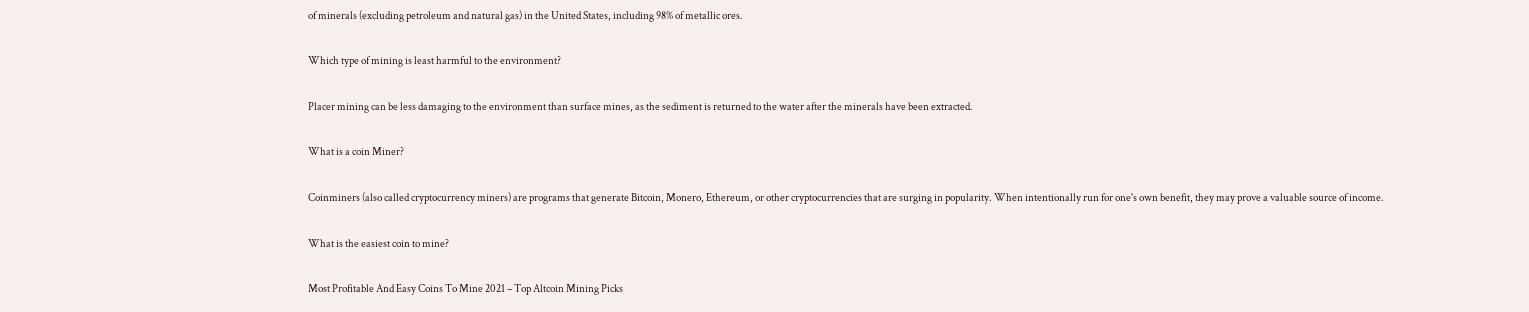of minerals (excluding petroleum and natural gas) in the United States, including 98% of metallic ores.

Which type of mining is least harmful to the environment?

Placer mining can be less damaging to the environment than surface mines, as the sediment is returned to the water after the minerals have been extracted.

What is a coin Miner?

Coinminers (also called cryptocurrency miners) are programs that generate Bitcoin, Monero, Ethereum, or other cryptocurrencies that are surging in popularity. When intentionally run for one's own benefit, they may prove a valuable source of income.

What is the easiest coin to mine?

Most Profitable And Easy Coins To Mine 2021 – Top Altcoin Mining Picks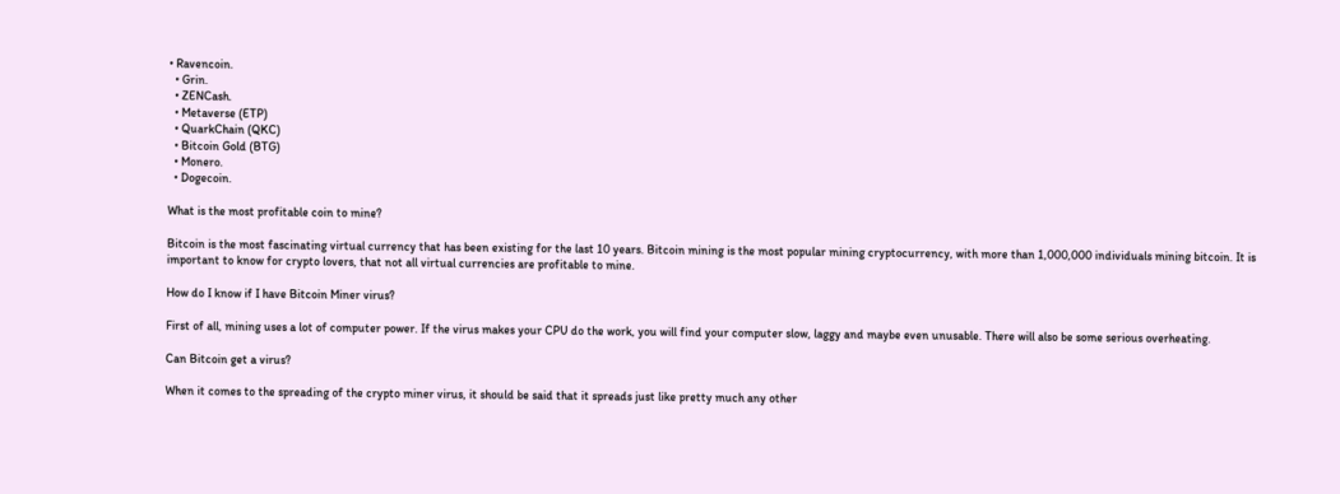• Ravencoin.
  • Grin.
  • ZENCash.
  • Metaverse (ETP)
  • QuarkChain (QKC)
  • Bitcoin Gold (BTG)
  • Monero.
  • Dogecoin.

What is the most profitable coin to mine?

Bitcoin is the most fascinating virtual currency that has been existing for the last 10 years. Bitcoin mining is the most popular mining cryptocurrency, with more than 1,000,000 individuals mining bitcoin. It is important to know for crypto lovers, that not all virtual currencies are profitable to mine.

How do I know if I have Bitcoin Miner virus?

First of all, mining uses a lot of computer power. If the virus makes your CPU do the work, you will find your computer slow, laggy and maybe even unusable. There will also be some serious overheating.

Can Bitcoin get a virus?

When it comes to the spreading of the crypto miner virus, it should be said that it spreads just like pretty much any other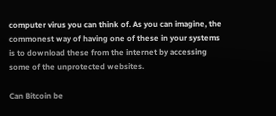computer virus you can think of. As you can imagine, the commonest way of having one of these in your systems is to download these from the internet by accessing some of the unprotected websites.

Can Bitcoin be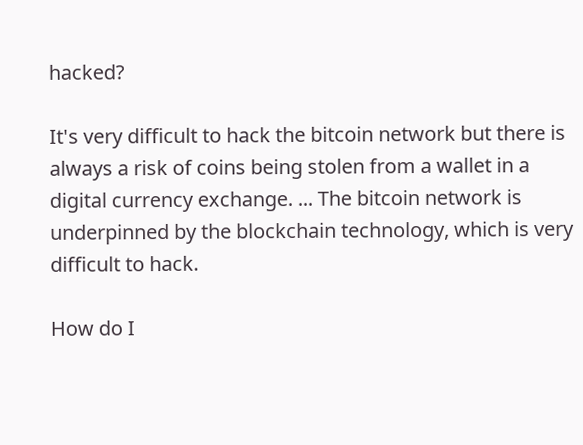hacked?

It's very difficult to hack the bitcoin network but there is always a risk of coins being stolen from a wallet in a digital currency exchange. ... The bitcoin network is underpinned by the blockchain technology, which is very difficult to hack.

How do I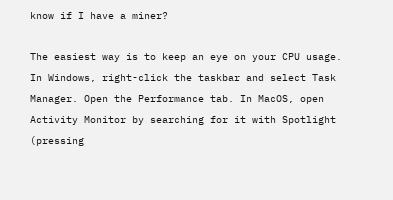know if I have a miner?

The easiest way is to keep an eye on your CPU usage. In Windows, right-click the taskbar and select Task Manager. Open the Performance tab. In MacOS, open Activity Monitor by searching for it with Spotlight (pressing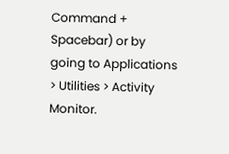Command + Spacebar) or by going to Applications > Utilities > Activity Monitor.